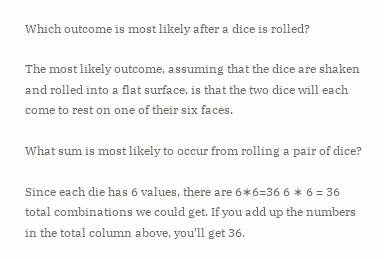Which outcome is most likely after a dice is rolled?

The most likely outcome, assuming that the dice are shaken and rolled into a flat surface, is that the two dice will each come to rest on one of their six faces.

What sum is most likely to occur from rolling a pair of dice?

Since each die has 6 values, there are 6∗6=36 6 ∗ 6 = 36 total combinations we could get. If you add up the numbers in the total column above, you’ll get 36.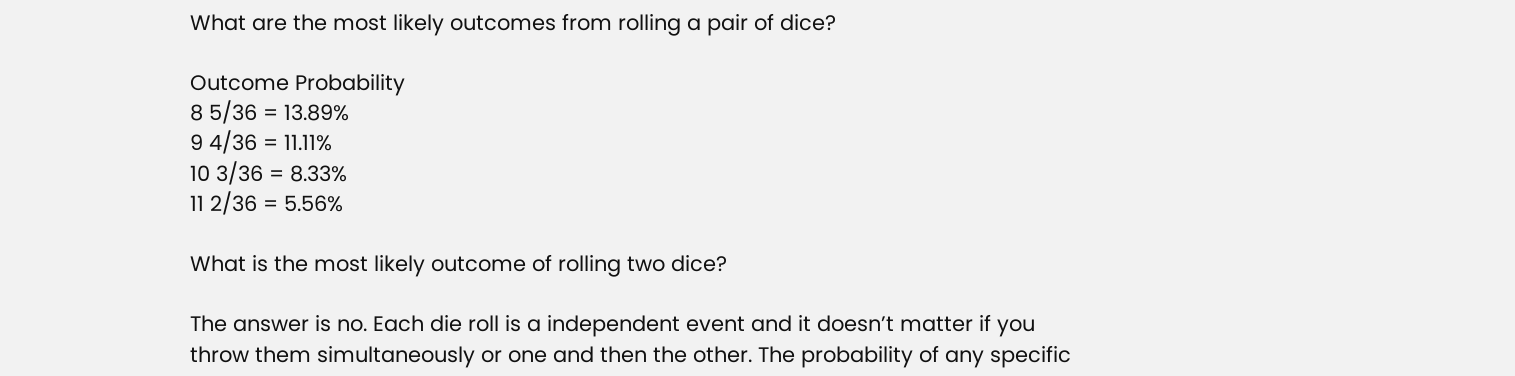What are the most likely outcomes from rolling a pair of dice?

Outcome Probability
8 5/36 = 13.89%
9 4/36 = 11.11%
10 3/36 = 8.33%
11 2/36 = 5.56%

What is the most likely outcome of rolling two dice?

The answer is no. Each die roll is a independent event and it doesn’t matter if you throw them simultaneously or one and then the other. The probability of any specific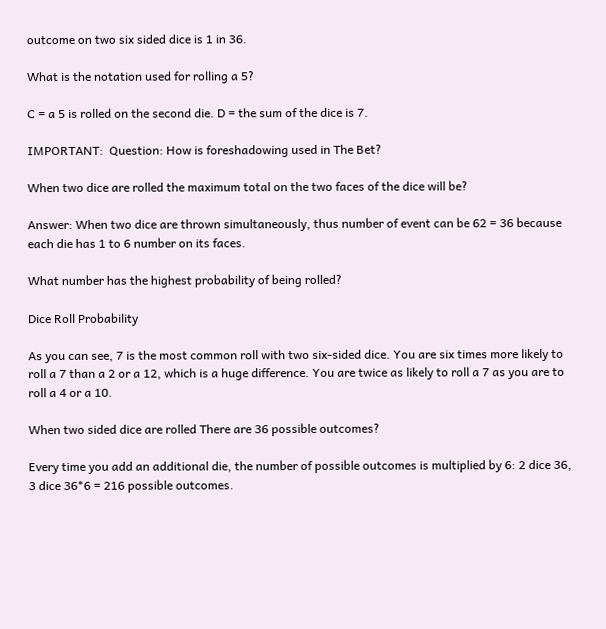outcome on two six sided dice is 1 in 36.

What is the notation used for rolling a 5?

C = a 5 is rolled on the second die. D = the sum of the dice is 7.

IMPORTANT:  Question: How is foreshadowing used in The Bet?

When two dice are rolled the maximum total on the two faces of the dice will be?

Answer: When two dice are thrown simultaneously, thus number of event can be 62 = 36 because each die has 1 to 6 number on its faces.

What number has the highest probability of being rolled?

Dice Roll Probability

As you can see, 7 is the most common roll with two six-sided dice. You are six times more likely to roll a 7 than a 2 or a 12, which is a huge difference. You are twice as likely to roll a 7 as you are to roll a 4 or a 10.

When two sided dice are rolled There are 36 possible outcomes?

Every time you add an additional die, the number of possible outcomes is multiplied by 6: 2 dice 36, 3 dice 36*6 = 216 possible outcomes.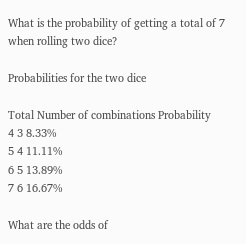What is the probability of getting a total of 7 when rolling two dice?

Probabilities for the two dice

Total Number of combinations Probability
4 3 8.33%
5 4 11.11%
6 5 13.89%
7 6 16.67%

What are the odds of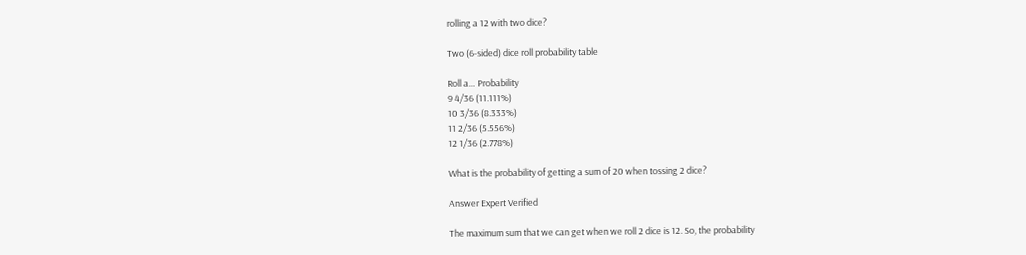rolling a 12 with two dice?

Two (6-sided) dice roll probability table

Roll a… Probability
9 4/36 (11.111%)
10 3/36 (8.333%)
11 2/36 (5.556%)
12 1/36 (2.778%)

What is the probability of getting a sum of 20 when tossing 2 dice?

Answer Expert Verified

The maximum sum that we can get when we roll 2 dice is 12. So, the probability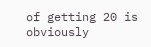of getting 20 is obviously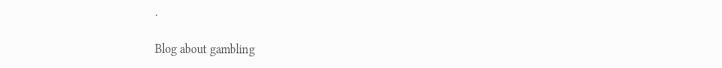.

Blog about gambling